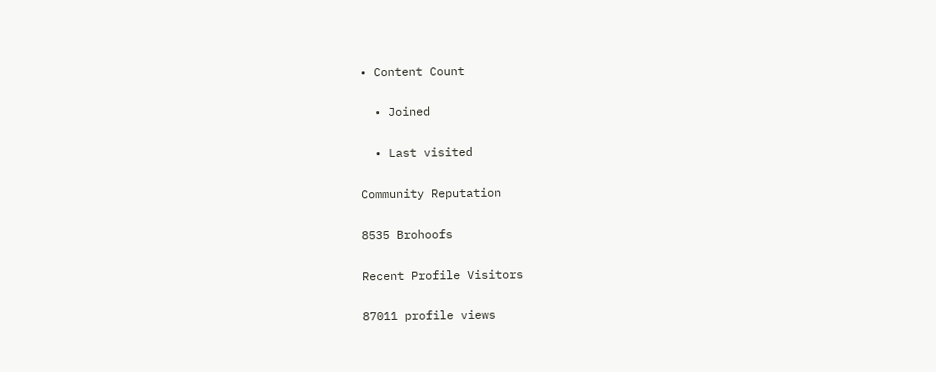• Content Count

  • Joined

  • Last visited

Community Reputation

8535 Brohoofs

Recent Profile Visitors

87011 profile views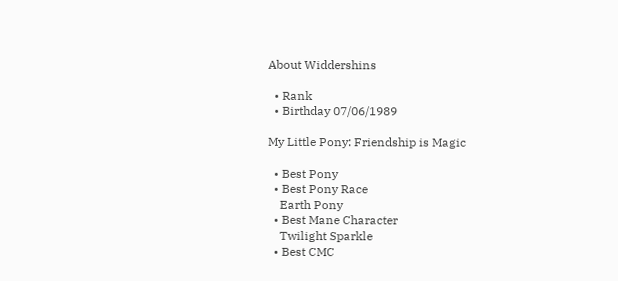About Widdershins

  • Rank
  • Birthday 07/06/1989

My Little Pony: Friendship is Magic

  • Best Pony
  • Best Pony Race
    Earth Pony
  • Best Mane Character
    Twilight Sparkle
  • Best CMC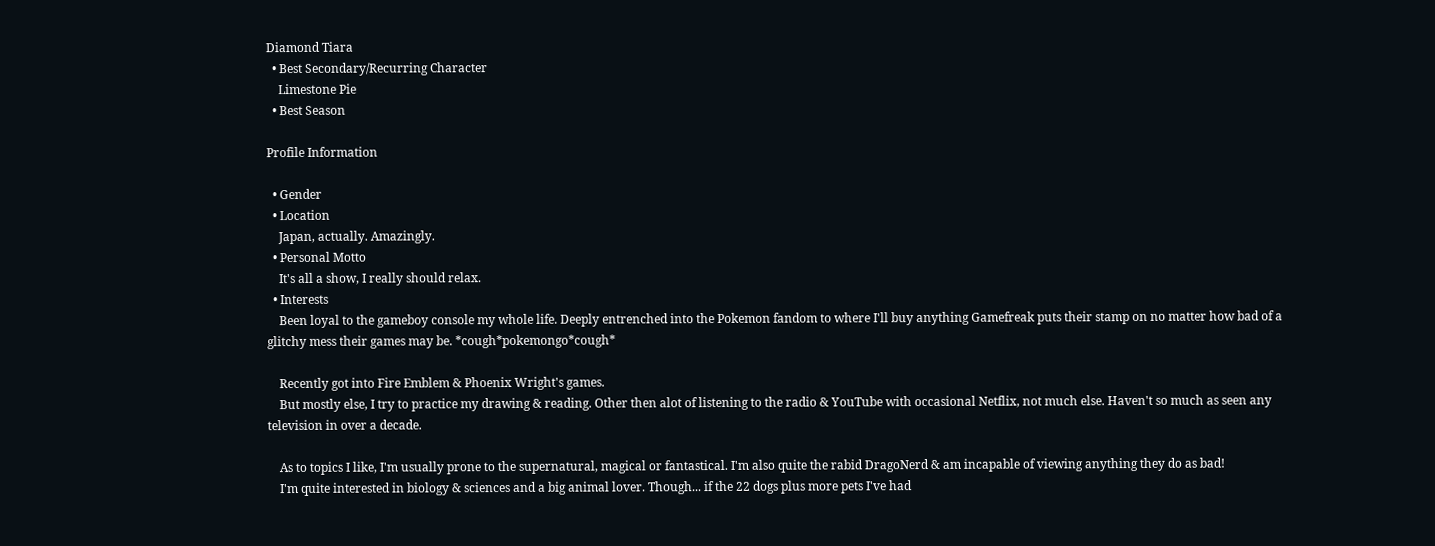Diamond Tiara
  • Best Secondary/Recurring Character
    Limestone Pie
  • Best Season

Profile Information

  • Gender
  • Location
    Japan, actually. Amazingly.
  • Personal Motto
    It's all a show, I really should relax.
  • Interests
    Been loyal to the gameboy console my whole life. Deeply entrenched into the Pokemon fandom to where I'll buy anything Gamefreak puts their stamp on no matter how bad of a glitchy mess their games may be. *cough*pokemongo*cough*

    Recently got into Fire Emblem & Phoenix Wright's games.
    But mostly else, I try to practice my drawing & reading. Other then alot of listening to the radio & YouTube with occasional Netflix, not much else. Haven't so much as seen any television in over a decade.

    As to topics I like, I'm usually prone to the supernatural, magical or fantastical. I'm also quite the rabid DragoNerd & am incapable of viewing anything they do as bad!
    I'm quite interested in biology & sciences and a big animal lover. Though... if the 22 dogs plus more pets I've had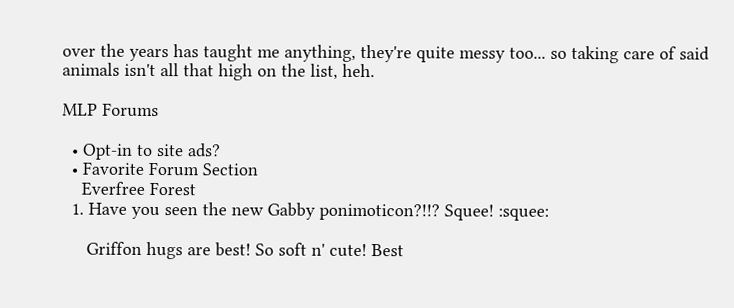over the years has taught me anything, they're quite messy too... so taking care of said animals isn't all that high on the list, heh.

MLP Forums

  • Opt-in to site ads?
  • Favorite Forum Section
    Everfree Forest
  1. Have you seen the new Gabby ponimoticon?!!? Squee! :squee:

     Griffon hugs are best! So soft n' cute! Best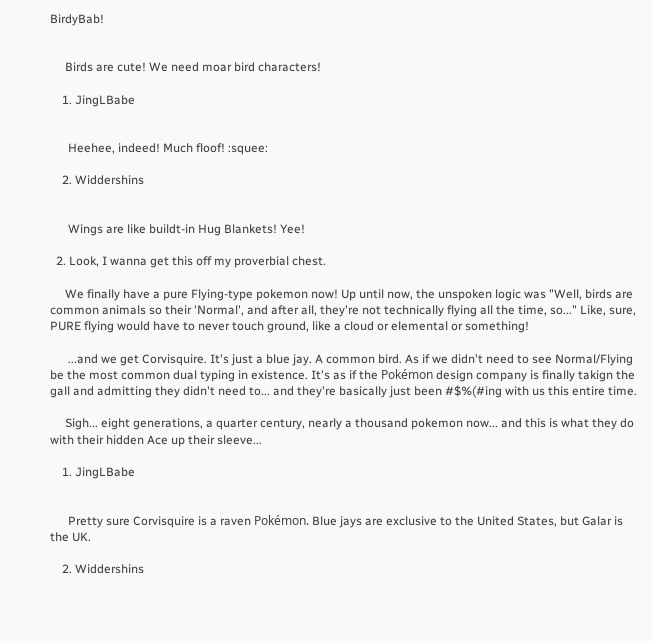BirdyBab!


     Birds are cute! We need moar bird characters!

    1. JingLBabe


      Heehee, indeed! Much floof! :squee:

    2. Widdershins


      Wings are like buildt-in Hug Blankets! Yee!

  2. Look, I wanna get this off my proverbial chest.

     We finally have a pure Flying-type pokemon now! Up until now, the unspoken logic was "Well, birds are common animals so their 'Normal', and after all, they're not technically flying all the time, so..." Like, sure, PURE flying would have to never touch ground, like a cloud or elemental or something!

      ...and we get Corvisquire. It's just a blue jay. A common bird. As if we didn't need to see Normal/Flying be the most common dual typing in existence. It's as if the Pokémon design company is finally takign the gall and admitting they didn't need to... and they're basically just been #$%(#ing with us this entire time.

     Sigh... eight generations, a quarter century, nearly a thousand pokemon now... and this is what they do with their hidden Ace up their sleeve...

    1. JingLBabe


      Pretty sure Corvisquire is a raven Pokémon. Blue jays are exclusive to the United States, but Galar is the UK.

    2. Widdershins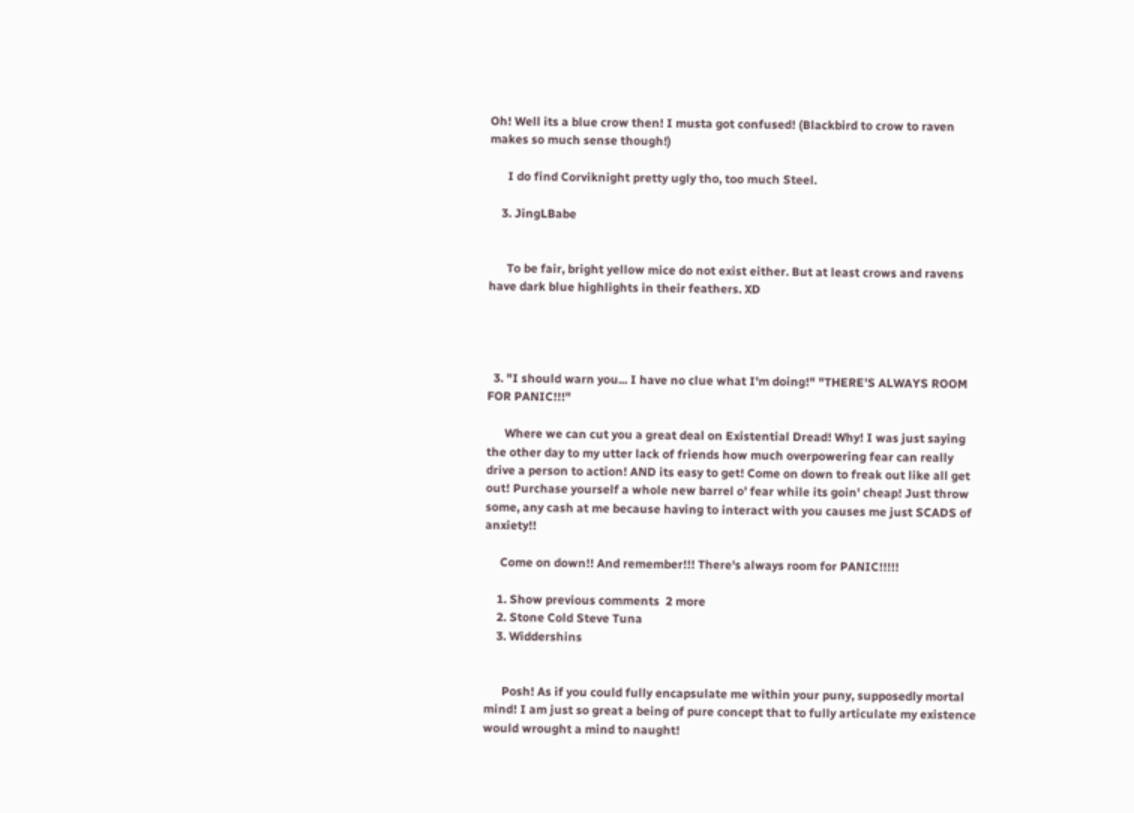Oh! Well its a blue crow then! I musta got confused! (Blackbird to crow to raven makes so much sense though!)

      I do find Corviknight pretty ugly tho, too much Steel.

    3. JingLBabe


      To be fair, bright yellow mice do not exist either. But at least crows and ravens have dark blue highlights in their feathers. XD




  3. "I should warn you... I have no clue what I'm doing!" "THERE'S ALWAYS ROOM FOR PANIC!!!"

      Where we can cut you a great deal on Existential Dread! Why! I was just saying the other day to my utter lack of friends how much overpowering fear can really drive a person to action! AND its easy to get! Come on down to freak out like all get out! Purchase yourself a whole new barrel o' fear while its goin' cheap! Just throw some, any cash at me because having to interact with you causes me just SCADS of anxiety!!

     Come on down!! And remember!!! There's always room for PANIC!!!!!

    1. Show previous comments  2 more
    2. Stone Cold Steve Tuna
    3. Widdershins


      Posh! As if you could fully encapsulate me within your puny, supposedly mortal mind! I am just so great a being of pure concept that to fully articulate my existence would wrought a mind to naught!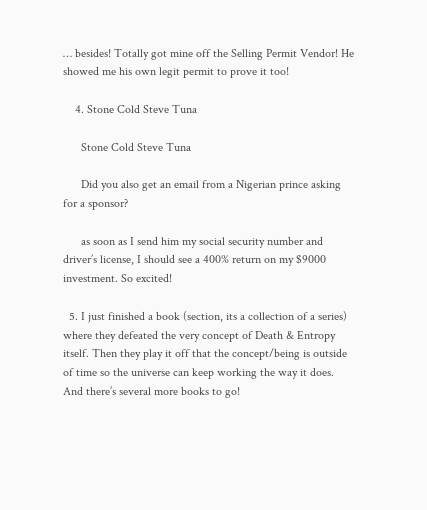… besides! Totally got mine off the Selling Permit Vendor! He showed me his own legit permit to prove it too!

    4. Stone Cold Steve Tuna

      Stone Cold Steve Tuna

      Did you also get an email from a Nigerian prince asking for a sponsor?

      as soon as I send him my social security number and driver’s license, I should see a 400% return on my $9000 investment. So excited!

  5. I just finished a book (section, its a collection of a series) where they defeated the very concept of Death & Entropy itself. Then they play it off that the concept/being is outside of time so the universe can keep working the way it does. And there’s several more books to go!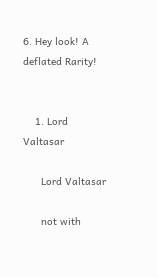6. Hey look! A deflated Rarity!


    1. Lord Valtasar

      Lord Valtasar

      not with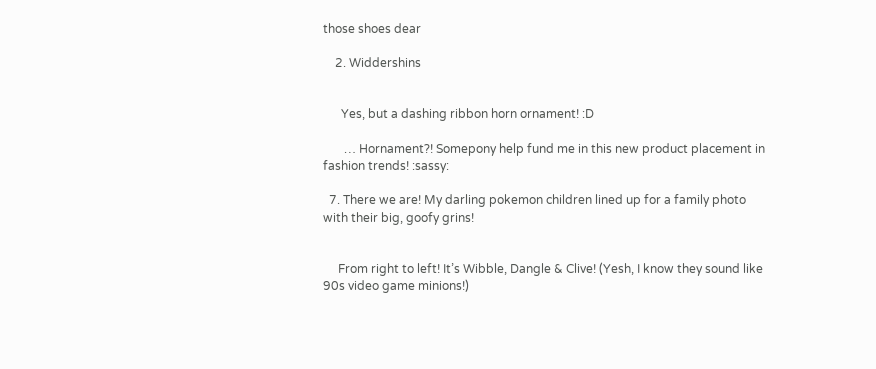those shoes dear

    2. Widdershins


      Yes, but a dashing ribbon horn ornament! :D

       … Hornament?! Somepony help fund me in this new product placement in fashion trends! :sassy:

  7. There we are! My darling pokemon children lined up for a family photo with their big, goofy grins!


     From right to left! It’s Wibble, Dangle & Clive! (Yesh, I know they sound like 90s video game minions!)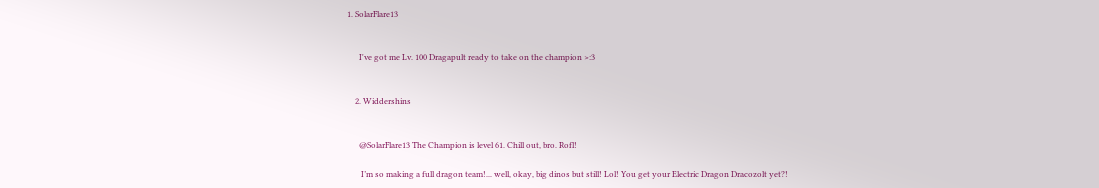1. SolarFlare13


      I've got me Lv. 100 Dragapult ready to take on the champion >:3


    2. Widdershins


      @SolarFlare13 The Champion is level 61. Chill out, bro. Rofl!

       I’m so making a full dragon team!... well, okay, big dinos but still! Lol! You get your Electric Dragon Dracozolt yet?!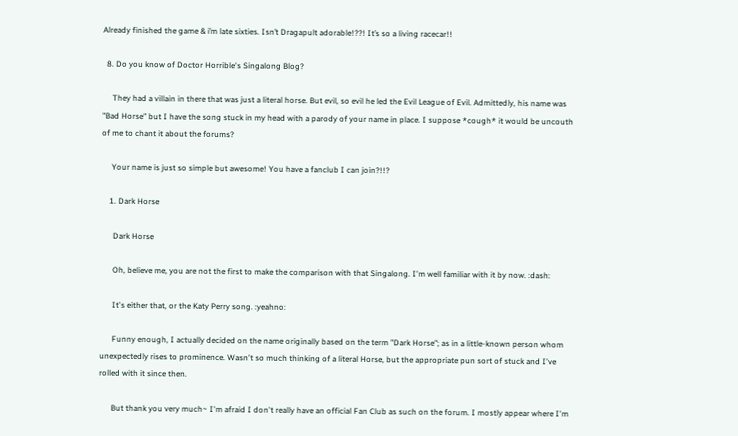Already finished the game & i’m late sixties. Isn’t Dragapult adorable!??! It’s so a living racecar!!

  8. Do you know of Doctor Horrible's Singalong Blog?

     They had a villain in there that was just a literal horse. But evil, so evil he led the Evil League of Evil. Admittedly, his name was "Bad Horse" but I have the song stuck in my head with a parody of your name in place. I suppose *cough* it would be uncouth of me to chant it about the forums?

     Your name is just so simple but awesome! You have a fanclub I can join?!!?

    1. Dark Horse

      Dark Horse

      Oh, believe me, you are not the first to make the comparison with that Singalong. I'm well familiar with it by now. :dash:

      It's either that, or the Katy Perry song. :yeahno:

      Funny enough, I actually decided on the name originally based on the term "Dark Horse"; as in a little-known person whom unexpectedly rises to prominence. Wasn't so much thinking of a literal Horse, but the appropriate pun sort of stuck and I've rolled with it since then.

      But thank you very much~ I'm afraid I don't really have an official Fan Club as such on the forum. I mostly appear where I'm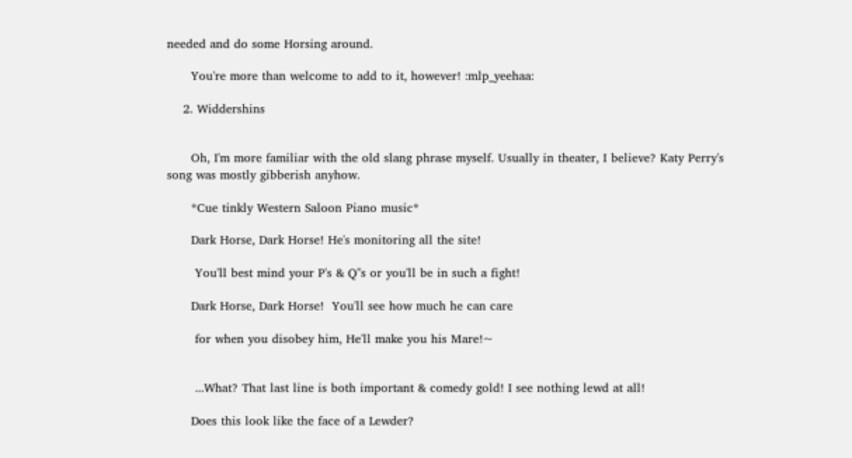needed and do some Horsing around.

      You're more than welcome to add to it, however! :mlp_yeehaa:

    2. Widdershins


      Oh, I'm more familiar with the old slang phrase myself. Usually in theater, I believe? Katy Perry's song was mostly gibberish anyhow.

      *Cue tinkly Western Saloon Piano music*

      Dark Horse, Dark Horse! He's monitoring all the site!

       You'll best mind your P's & Q"s or you'll be in such a fight!

      Dark Horse, Dark Horse!  You'll see how much he can care

       for when you disobey him, He'll make you his Mare!~


       ...What? That last line is both important & comedy gold! I see nothing lewd at all!

      Does this look like the face of a Lewder?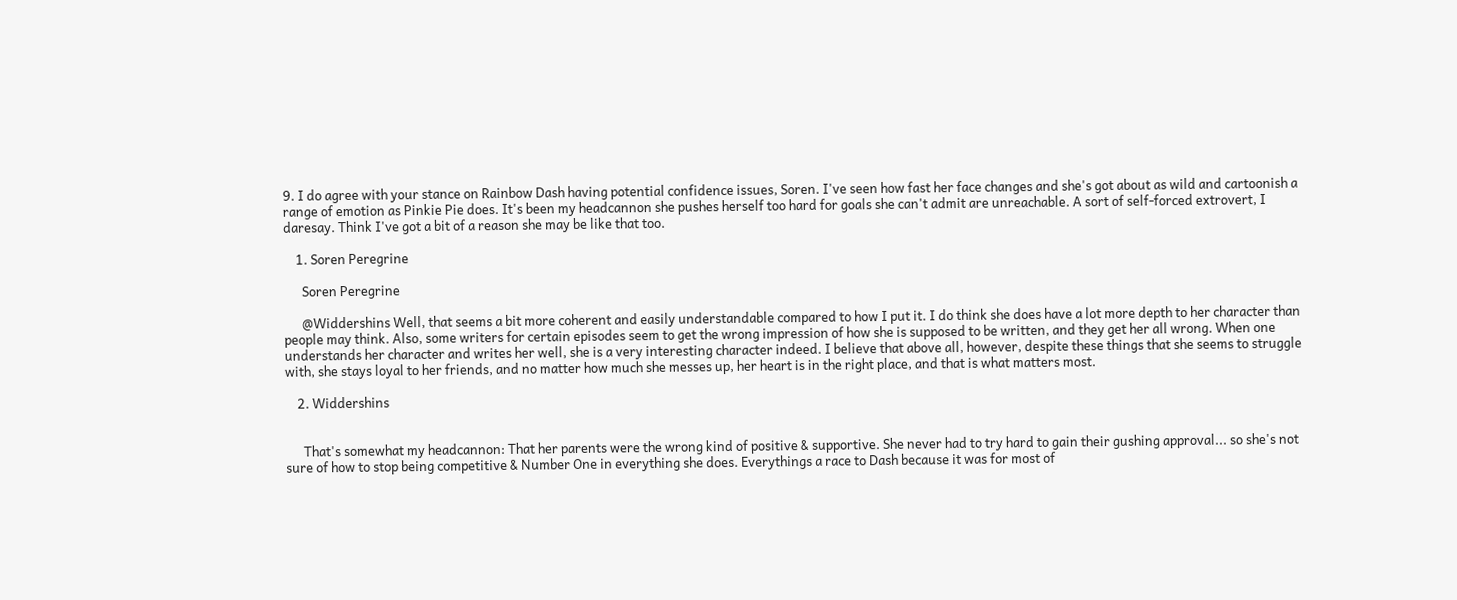9. I do agree with your stance on Rainbow Dash having potential confidence issues, Soren. I've seen how fast her face changes and she's got about as wild and cartoonish a range of emotion as Pinkie Pie does. It's been my headcannon she pushes herself too hard for goals she can't admit are unreachable. A sort of self-forced extrovert, I daresay. Think I've got a bit of a reason she may be like that too.

    1. Soren Peregrine

      Soren Peregrine

      @Widdershins Well, that seems a bit more coherent and easily understandable compared to how I put it. I do think she does have a lot more depth to her character than people may think. Also, some writers for certain episodes seem to get the wrong impression of how she is supposed to be written, and they get her all wrong. When one understands her character and writes her well, she is a very interesting character indeed. I believe that above all, however, despite these things that she seems to struggle with, she stays loyal to her friends, and no matter how much she messes up, her heart is in the right place, and that is what matters most.

    2. Widdershins


      That's somewhat my headcannon: That her parents were the wrong kind of positive & supportive. She never had to try hard to gain their gushing approval... so she's not sure of how to stop being competitive & Number One in everything she does. Everythings a race to Dash because it was for most of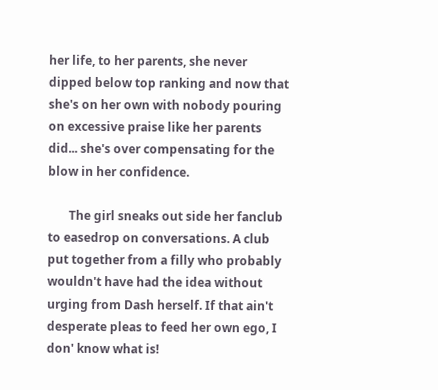her life, to her parents, she never dipped below top ranking and now that she's on her own with nobody pouring on excessive praise like her parents did... she's over compensating for the blow in her confidence.

       The girl sneaks out side her fanclub to easedrop on conversations. A club put together from a filly who probably wouldn't have had the idea without urging from Dash herself. If that ain't desperate pleas to feed her own ego, I don' know what is!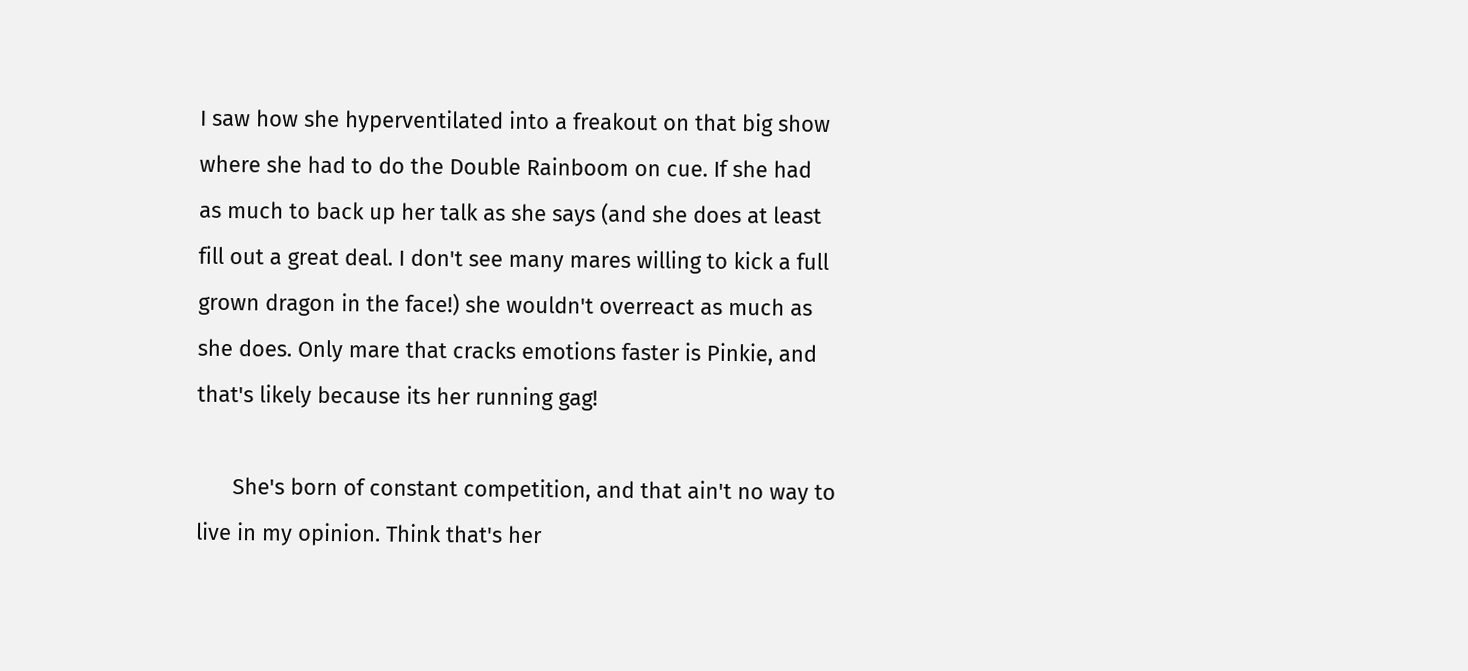I saw how she hyperventilated into a freakout on that big show where she had to do the Double Rainboom on cue. If she had as much to back up her talk as she says (and she does at least fill out a great deal. I don't see many mares willing to kick a full grown dragon in the face!) she wouldn't overreact as much as she does. Only mare that cracks emotions faster is Pinkie, and that's likely because its her running gag!

      She's born of constant competition, and that ain't no way to live in my opinion. Think that's her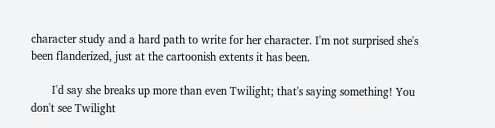character study and a hard path to write for her character. I'm not surprised she's been flanderized, just at the cartoonish extents it has been.

       I'd say she breaks up more than even Twilight; that's saying something! You don't see Twilight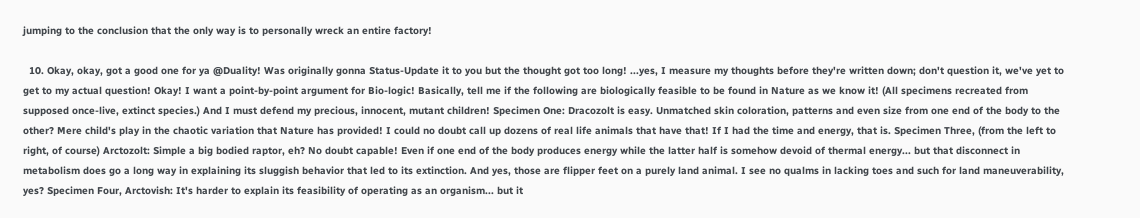jumping to the conclusion that the only way is to personally wreck an entire factory!

  10. Okay, okay, got a good one for ya @Duality! Was originally gonna Status-Update it to you but the thought got too long! ...yes, I measure my thoughts before they're written down; don't question it, we've yet to get to my actual question! Okay! I want a point-by-point argument for Bio-logic! Basically, tell me if the following are biologically feasible to be found in Nature as we know it! (All specimens recreated from supposed once-live, extinct species.) And I must defend my precious, innocent, mutant children! Specimen One: Dracozolt is easy. Unmatched skin coloration, patterns and even size from one end of the body to the other? Mere child's play in the chaotic variation that Nature has provided! I could no doubt call up dozens of real life animals that have that! If I had the time and energy, that is. Specimen Three, (from the left to right, of course) Arctozolt: Simple a big bodied raptor, eh? No doubt capable! Even if one end of the body produces energy while the latter half is somehow devoid of thermal energy... but that disconnect in metabolism does go a long way in explaining its sluggish behavior that led to its extinction. And yes, those are flipper feet on a purely land animal. I see no qualms in lacking toes and such for land maneuverability, yes? Specimen Four, Arctovish: It's harder to explain its feasibility of operating as an organism... but it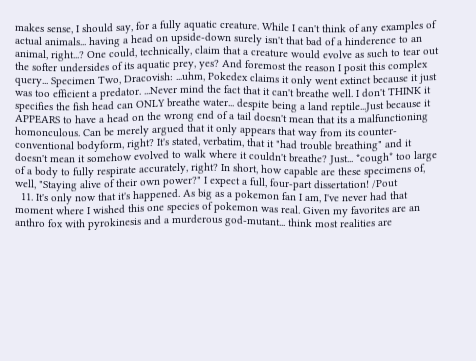makes sense, I should say, for a fully aquatic creature. While I can't think of any examples of actual animals... having a head on upside-down surely isn't that bad of a hinderence to an animal, right...? One could, technically, claim that a creature would evolve as such to tear out the softer undersides of its aquatic prey, yes? And foremost the reason I posit this complex query... Specimen Two, Dracovish: ...uhm, Pokedex claims it only went extinct because it just was too efficient a predator. ...Never mind the fact that it can't breathe well. I don't THINK it specifies the fish head can ONLY breathe water... despite being a land reptile...Just because it APPEARS to have a head on the wrong end of a tail doesn't mean that its a malfunctioning homonculous. Can be merely argued that it only appears that way from its counter-conventional bodyform, right? It's stated, verbatim, that it "had trouble breathing" and it doesn't mean it somehow evolved to walk where it couldn't breathe? Just... *cough* too large of a body to fully respirate accurately, right? In short, how capable are these specimens of, well, "Staying alive of their own power?" I expect a full, four-part dissertation! /Pout
  11. It's only now that it's happened. As big as a pokemon fan I am, I've never had that moment where I wished this one species of pokemon was real. Given my favorites are an anthro fox with pyrokinesis and a murderous god-mutant... think most realities are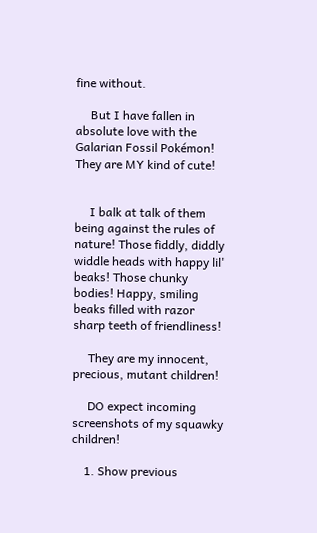fine without.

     But I have fallen in absolute love with the Galarian Fossil Pokémon! They are MY kind of cute!


     I balk at talk of them being against the rules of nature! Those fiddly, diddly widdle heads with happy lil' beaks! Those chunky bodies! Happy, smiling beaks filled with razor sharp teeth of friendliness!

     They are my innocent, precious, mutant children!

     DO expect incoming screenshots of my squawky children!

    1. Show previous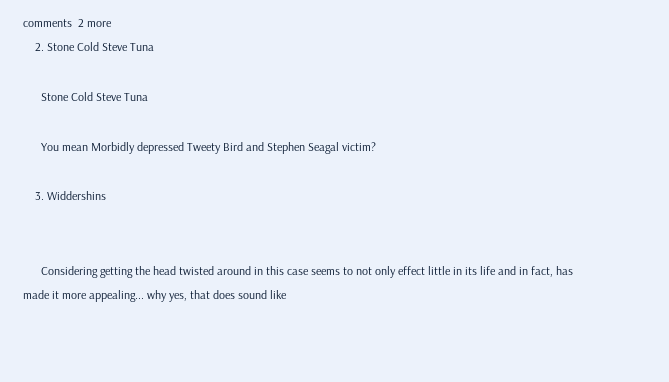comments  2 more
    2. Stone Cold Steve Tuna

      Stone Cold Steve Tuna

      You mean Morbidly depressed Tweety Bird and Stephen Seagal victim?

    3. Widdershins


      Considering getting the head twisted around in this case seems to not only effect little in its life and in fact, has made it more appealing... why yes, that does sound like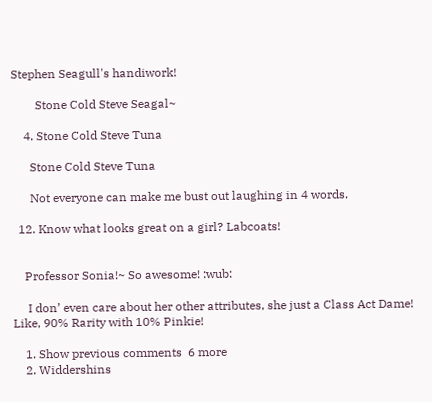Stephen Seagull's handiwork!

        Stone Cold Steve Seagal~

    4. Stone Cold Steve Tuna

      Stone Cold Steve Tuna

      Not everyone can make me bust out laughing in 4 words.

  12. Know what looks great on a girl? Labcoats!


    Professor Sonia!~ So awesome! :wub:

     I don’ even care about her other attributes, she just a Class Act Dame! Like, 90% Rarity with 10% Pinkie!

    1. Show previous comments  6 more
    2. Widdershins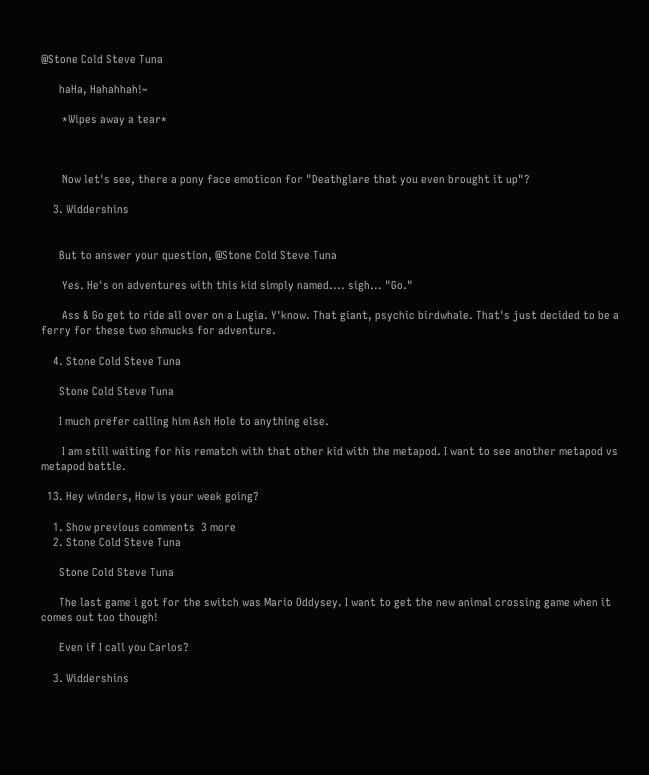@Stone Cold Steve Tuna

      haHa, Hahahhah!~

       *Wipes away a tear*



       Now let's see, there a pony face emoticon for "Deathglare that you even brought it up"?

    3. Widdershins


      But to answer your question, @Stone Cold Steve Tuna

       Yes. He's on adventures with this kid simply named.... sigh... "Go."

       Ass & Go get to ride all over on a Lugia. Y'know. That giant, psychic birdwhale. That's just decided to be a ferry for these two shmucks for adventure.

    4. Stone Cold Steve Tuna

      Stone Cold Steve Tuna

      I much prefer calling him Ash Hole to anything else.

       I am still waiting for his rematch with that other kid with the metapod. I want to see another metapod vs metapod battle.

  13. Hey winders, How is your week going?

    1. Show previous comments  3 more
    2. Stone Cold Steve Tuna

      Stone Cold Steve Tuna

      The last game i got for the switch was Mario Oddysey. I want to get the new animal crossing game when it comes out too though!

      Even if I call you Carlos?

    3. Widdershins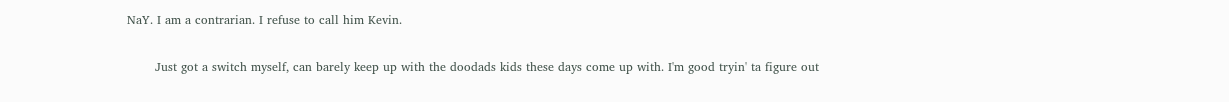NaY. I am a contrarian. I refuse to call him Kevin.

       Just got a switch myself, can barely keep up with the doodads kids these days come up with. I'm good tryin' ta figure out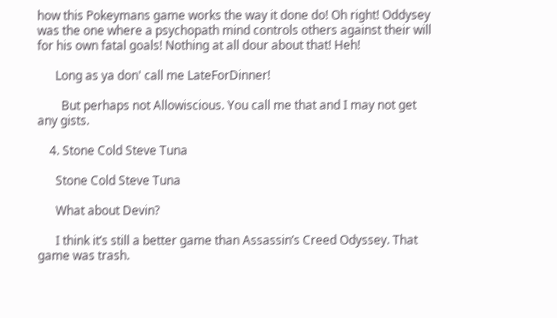how this Pokeymans game works the way it done do! Oh right! Oddysey was the one where a psychopath mind controls others against their will for his own fatal goals! Nothing at all dour about that! Heh!

      Long as ya don' call me LateForDinner!

        But perhaps not Allowiscious. You call me that and I may not get any gists.

    4. Stone Cold Steve Tuna

      Stone Cold Steve Tuna

      What about Devin?

      I think it’s still a better game than Assassin’s Creed Odyssey. That game was trash.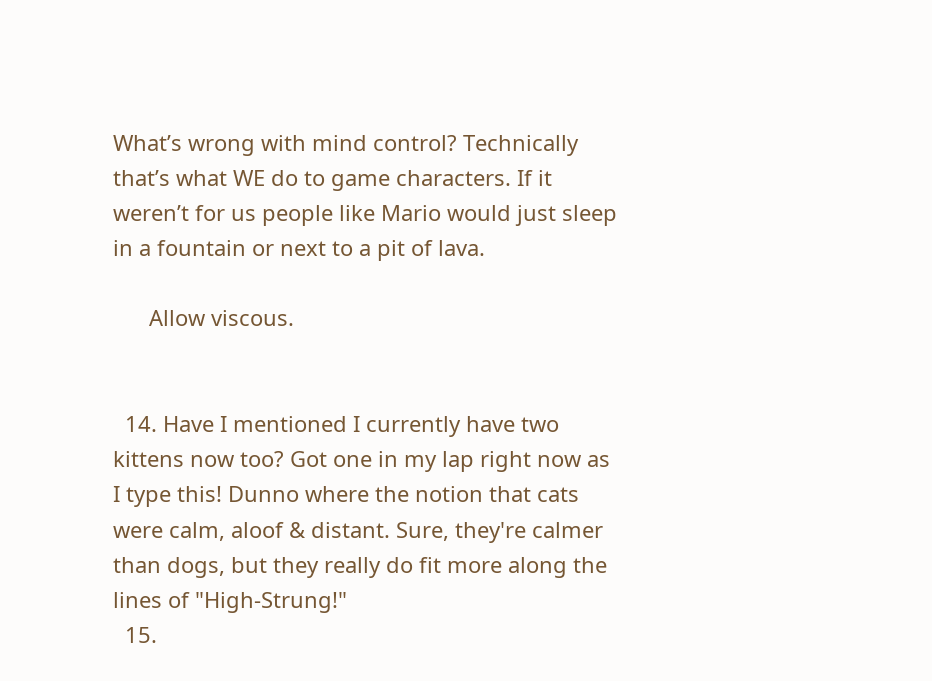What’s wrong with mind control? Technically that’s what WE do to game characters. If it weren’t for us people like Mario would just sleep in a fountain or next to a pit of lava.

      Allow viscous.


  14. Have I mentioned I currently have two kittens now too? Got one in my lap right now as I type this! Dunno where the notion that cats were calm, aloof & distant. Sure, they're calmer than dogs, but they really do fit more along the lines of "High-Strung!"
  15.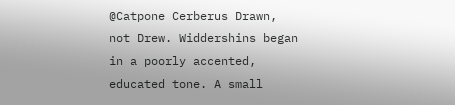@Catpone Cerberus Drawn, not Drew. Widdershins began in a poorly accented, educated tone. A small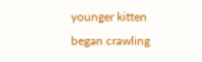younger kitten began crawling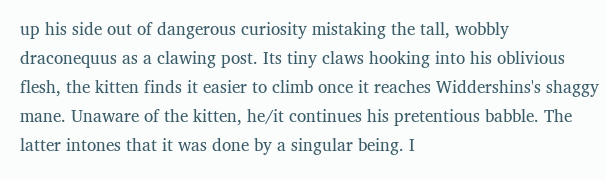up his side out of dangerous curiosity mistaking the tall, wobbly draconequus as a clawing post. Its tiny claws hooking into his oblivious flesh, the kitten finds it easier to climb once it reaches Widdershins's shaggy mane. Unaware of the kitten, he/it continues his pretentious babble. The latter intones that it was done by a singular being. I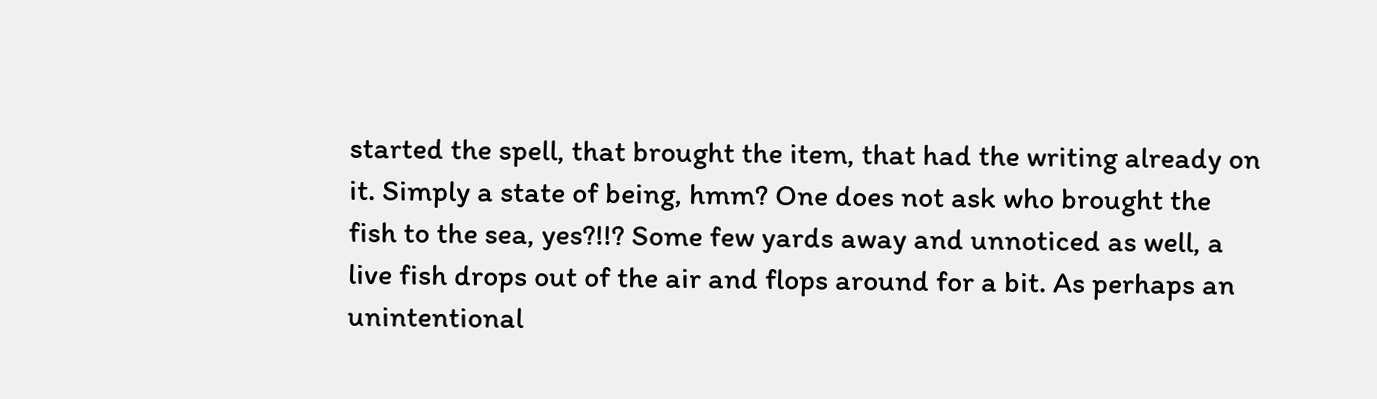started the spell, that brought the item, that had the writing already on it. Simply a state of being, hmm? One does not ask who brought the fish to the sea, yes?!!? Some few yards away and unnoticed as well, a live fish drops out of the air and flops around for a bit. As perhaps an unintentional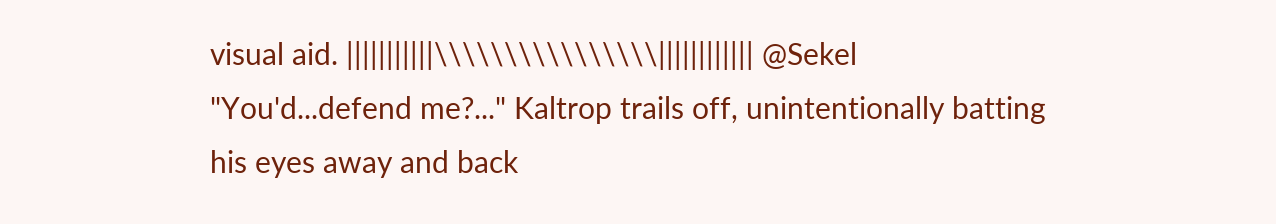visual aid. |||||||||||\\\\\\\\\\\\\\\\|||||||||||| @Sekel "You'd...defend me?..." Kaltrop trails off, unintentionally batting his eyes away and back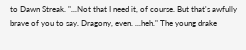to Dawn Streak. "...Not that I need it, of course. But that's awfully brave of you to say. Dragony, even. ...heh." The young drake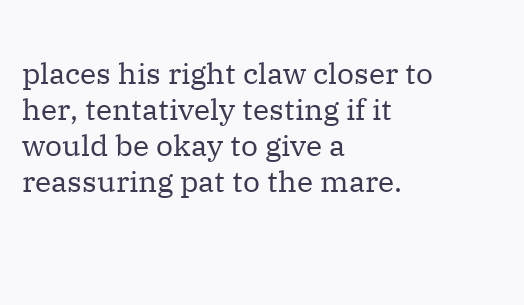places his right claw closer to her, tentatively testing if it would be okay to give a reassuring pat to the mare.